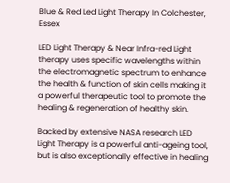Blue & Red Led Light Therapy In Colchester, Essex

LED Light Therapy & Near Infra-red Light therapy uses specific wavelengths within the electromagnetic spectrum to enhance the health & function of skin cells making it a powerful therapeutic tool to promote the healing & regeneration of healthy skin.

Backed by extensive NASA research LED Light Therapy is a powerful anti-ageing tool, but is also exceptionally effective in healing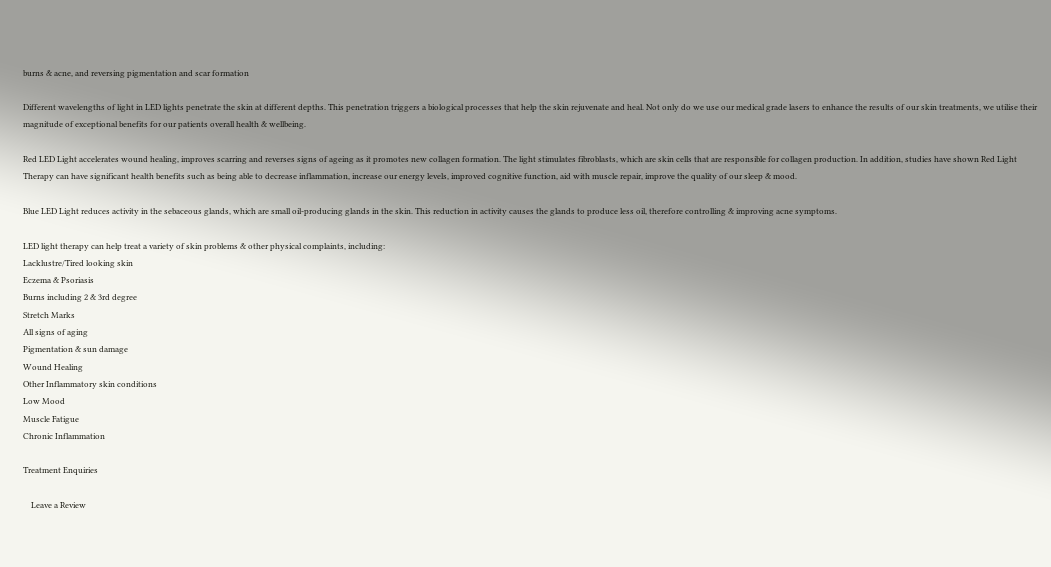burns & acne, and reversing pigmentation and scar formation

Different wavelengths of light in LED lights penetrate the skin at different depths. This penetration triggers a biological processes that help the skin rejuvenate and heal. Not only do we use our medical grade lasers to enhance the results of our skin treatments, we utilise their magnitude of exceptional benefits for our patients overall health & wellbeing.

Red LED Light accelerates wound healing, improves scarring and reverses signs of ageing as it promotes new collagen formation. The light stimulates fibroblasts, which are skin cells that are responsible for collagen production. In addition, studies have shown Red Light Therapy can have significant health benefits such as being able to decrease inflammation, increase our energy levels, improved cognitive function, aid with muscle repair, improve the quality of our sleep & mood.

Blue LED Light reduces activity in the sebaceous glands, which are small oil-producing glands in the skin. This reduction in activity causes the glands to produce less oil, therefore controlling & improving acne symptoms.

LED light therapy can help treat a variety of skin problems & other physical complaints, including:
Lacklustre/Tired looking skin
Eczema & Psoriasis
Burns including 2 & 3rd degree
Stretch Marks
All signs of aging
Pigmentation & sun damage
Wound Healing
Other Inflammatory skin conditions
Low Mood
Muscle Fatigue
Chronic Inflammation

Treatment Enquiries

    Leave a Review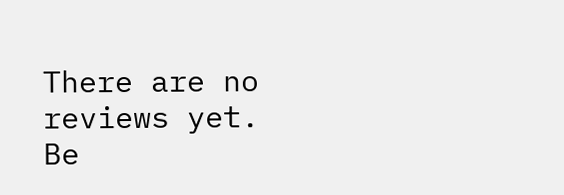There are no reviews yet. Be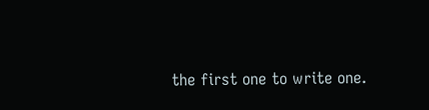the first one to write one.